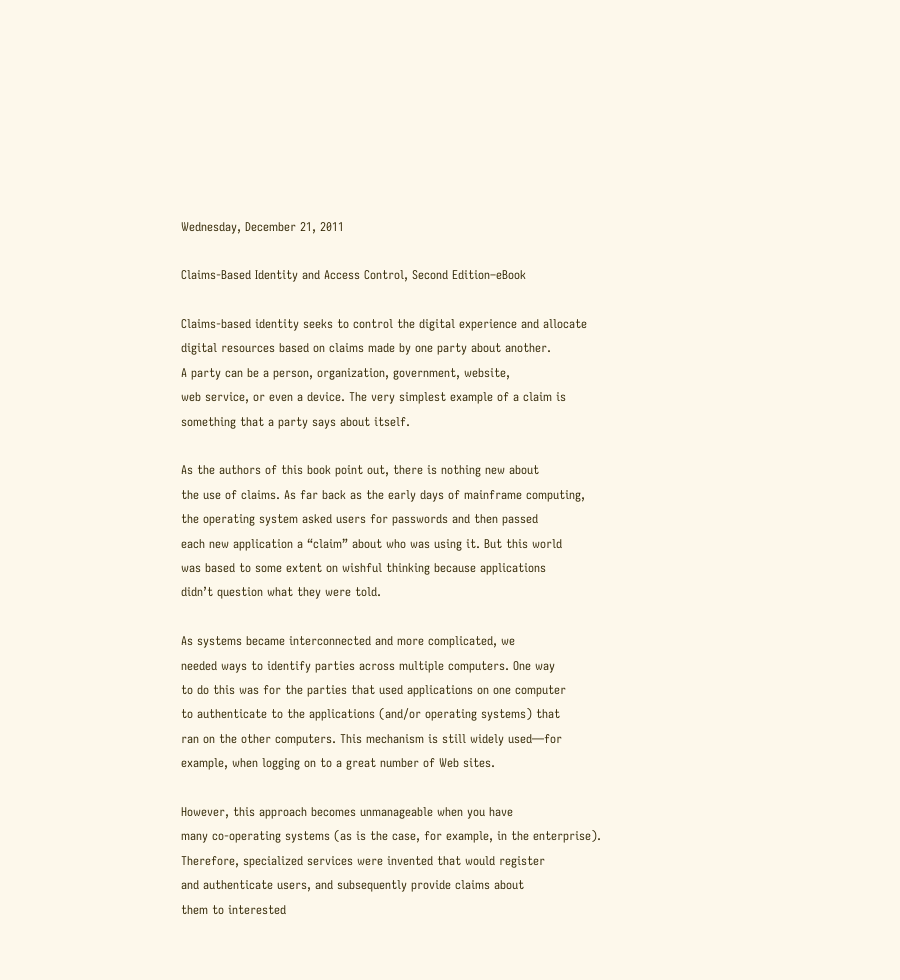Wednesday, December 21, 2011

Claims-Based Identity and Access Control, Second Edition–eBook

Claims-based identity seeks to control the digital experience and allocate
digital resources based on claims made by one party about another.
A party can be a person, organization, government, website,
web service, or even a device. The very simplest example of a claim is
something that a party says about itself.

As the authors of this book point out, there is nothing new about
the use of claims. As far back as the early days of mainframe computing,
the operating system asked users for passwords and then passed
each new application a “claim” about who was using it. But this world
was based to some extent on wishful thinking because applications
didn’t question what they were told.

As systems became interconnected and more complicated, we
needed ways to identify parties across multiple computers. One way
to do this was for the parties that used applications on one computer
to authenticate to the applications (and/or operating systems) that
ran on the other computers. This mechanism is still widely used—for
example, when logging on to a great number of Web sites.

However, this approach becomes unmanageable when you have
many co-operating systems (as is the case, for example, in the enterprise).
Therefore, specialized services were invented that would register
and authenticate users, and subsequently provide claims about
them to interested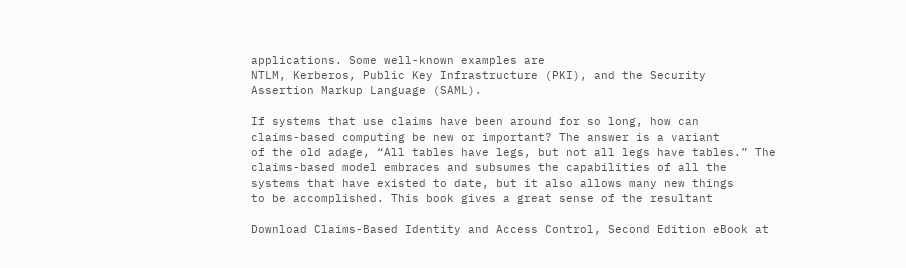applications. Some well-known examples are
NTLM, Kerberos, Public Key Infrastructure (PKI), and the Security
Assertion Markup Language (SAML).

If systems that use claims have been around for so long, how can
claims-based computing be new or important? The answer is a variant
of the old adage, “All tables have legs, but not all legs have tables.” The
claims-based model embraces and subsumes the capabilities of all the
systems that have existed to date, but it also allows many new things
to be accomplished. This book gives a great sense of the resultant

Download Claims-Based Identity and Access Control, Second Edition eBook at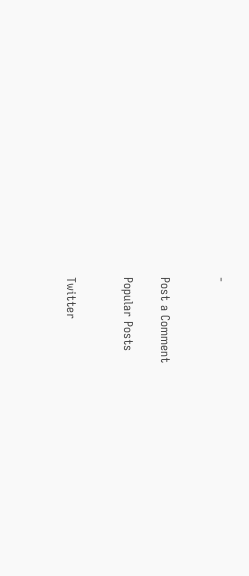-


Post a Comment

Popular Posts


Twitter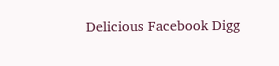Delicious Facebook Digg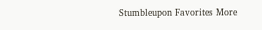Stumbleupon Favorites More